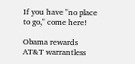If you have "no place to go," come here!

Obama rewards AT&T warrantless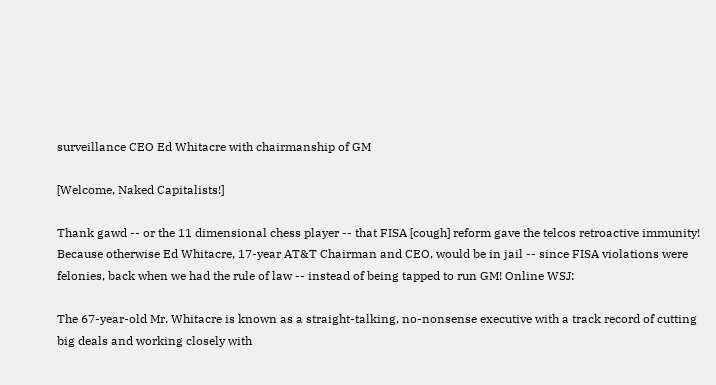surveillance CEO Ed Whitacre with chairmanship of GM

[Welcome, Naked Capitalists!]

Thank gawd -- or the 11 dimensional chess player -- that FISA [cough] reform gave the telcos retroactive immunity! Because otherwise Ed Whitacre, 17-year AT&T Chairman and CEO, would be in jail -- since FISA violations were felonies, back when we had the rule of law -- instead of being tapped to run GM! Online WSJ:

The 67-year-old Mr. Whitacre is known as a straight-talking, no-nonsense executive with a track record of cutting big deals and working closely with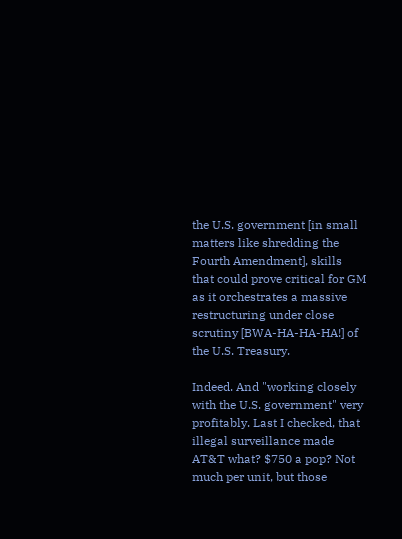the U.S. government [in small matters like shredding the Fourth Amendment], skills that could prove critical for GM as it orchestrates a massive restructuring under close scrutiny [BWA-HA-HA-HA!] of the U.S. Treasury.

Indeed. And "working closely with the U.S. government" very profitably. Last I checked, that illegal surveillance made AT&T what? $750 a pop? Not much per unit, but those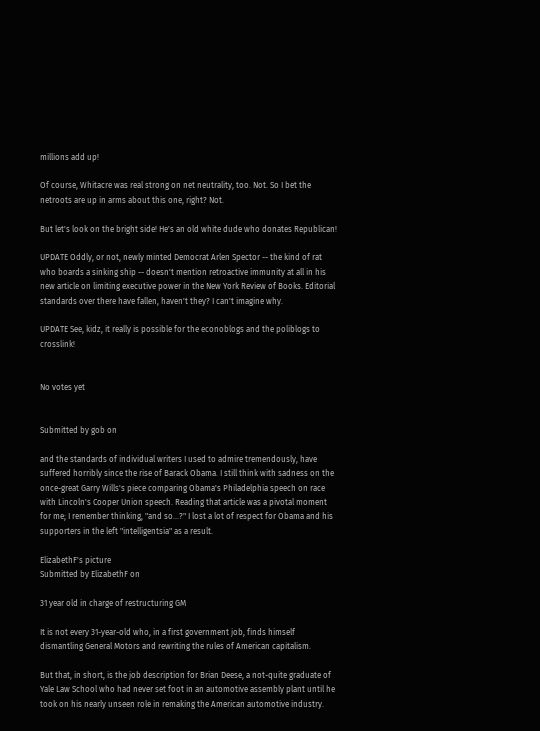millions add up!

Of course, Whitacre was real strong on net neutrality, too. Not. So I bet the netroots are up in arms about this one, right? Not.

But let's look on the bright side! He's an old white dude who donates Republican!

UPDATE Oddly, or not, newly minted Democrat Arlen Spector -- the kind of rat who boards a sinking ship -- doesn't mention retroactive immunity at all in his new article on limiting executive power in the New York Review of Books. Editorial standards over there have fallen, haven't they? I can't imagine why.

UPDATE See, kidz, it really is possible for the econoblogs and the poliblogs to crosslink!


No votes yet


Submitted by gob on

and the standards of individual writers I used to admire tremendously, have suffered horribly since the rise of Barack Obama. I still think with sadness on the once-great Garry Wills's piece comparing Obama's Philadelphia speech on race with Lincoln's Cooper Union speech. Reading that article was a pivotal moment for me; I remember thinking, "and so...?" I lost a lot of respect for Obama and his supporters in the left "intelligentsia" as a result.

ElizabethF's picture
Submitted by ElizabethF on

31 year old in charge of restructuring GM

It is not every 31-year-old who, in a first government job, finds himself dismantling General Motors and rewriting the rules of American capitalism.

But that, in short, is the job description for Brian Deese, a not-quite graduate of Yale Law School who had never set foot in an automotive assembly plant until he took on his nearly unseen role in remaking the American automotive industry.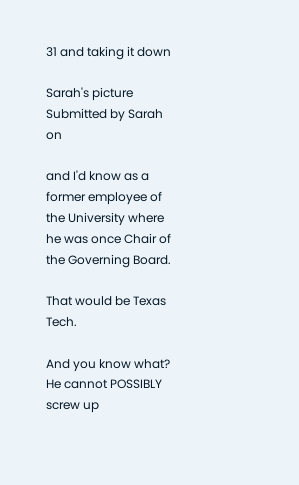31 and taking it down

Sarah's picture
Submitted by Sarah on

and I'd know as a former employee of the University where he was once Chair of the Governing Board.

That would be Texas Tech.

And you know what? He cannot POSSIBLY screw up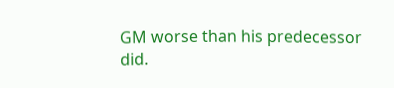GM worse than his predecessor did.